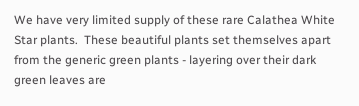We have very limited supply of these rare Calathea White Star plants.  These beautiful plants set themselves apart from the generic green plants - layering over their dark green leaves are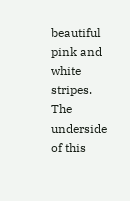beautiful pink and white stripes. The underside of this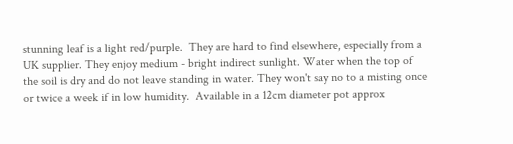stunning leaf is a light red/purple.  They are hard to find elsewhere, especially from a UK supplier. They enjoy medium - bright indirect sunlight. Water when the top of the soil is dry and do not leave standing in water. They won't say no to a misting once or twice a week if in low humidity.  Available in a 12cm diameter pot approx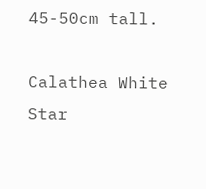45-50cm tall.

Calathea White Star